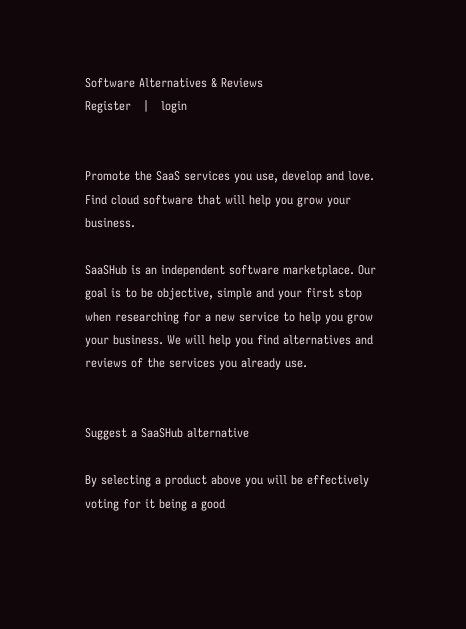Software Alternatives & Reviews
Register   |   login


Promote the SaaS services you use, develop and love. Find cloud software that will help you grow your business.

SaaSHub is an independent software marketplace. Our goal is to be objective, simple and your first stop when researching for a new service to help you grow your business. We will help you find alternatives and reviews of the services you already use.


Suggest a SaaSHub alternative

By selecting a product above you will be effectively voting for it being a good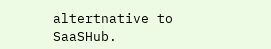altertnative to SaaSHub.